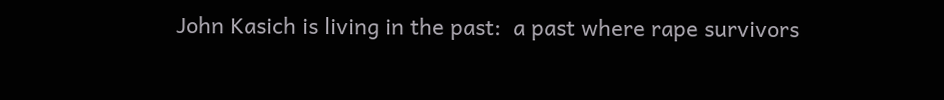John Kasich is living in the past:  a past where rape survivors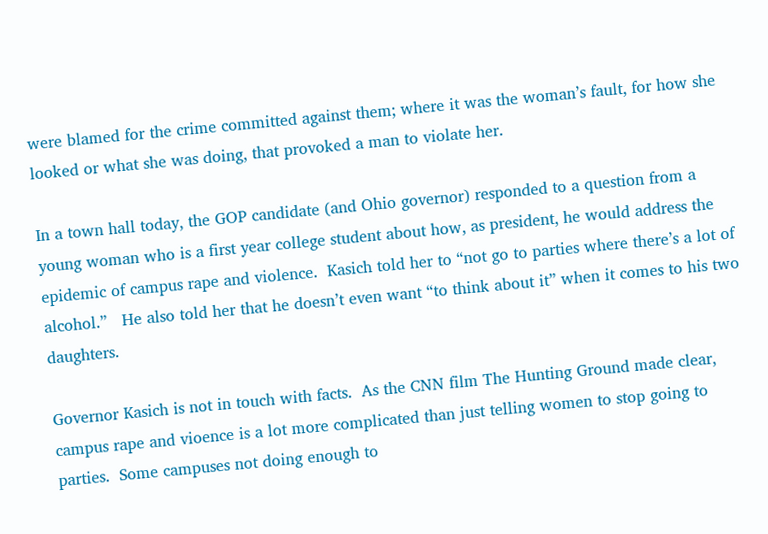were blamed for the crime committed against them; where it was the woman’s fault, for how she looked or what she was doing, that provoked a man to violate her.

In a town hall today, the GOP candidate (and Ohio governor) responded to a question from a young woman who is a first year college student about how, as president, he would address the epidemic of campus rape and violence.  Kasich told her to “not go to parties where there’s a lot of alcohol.”   He also told her that he doesn’t even want “to think about it” when it comes to his two daughters.

Governor Kasich is not in touch with facts.  As the CNN film The Hunting Ground made clear, campus rape and vioence is a lot more complicated than just telling women to stop going to parties.  Some campuses not doing enough to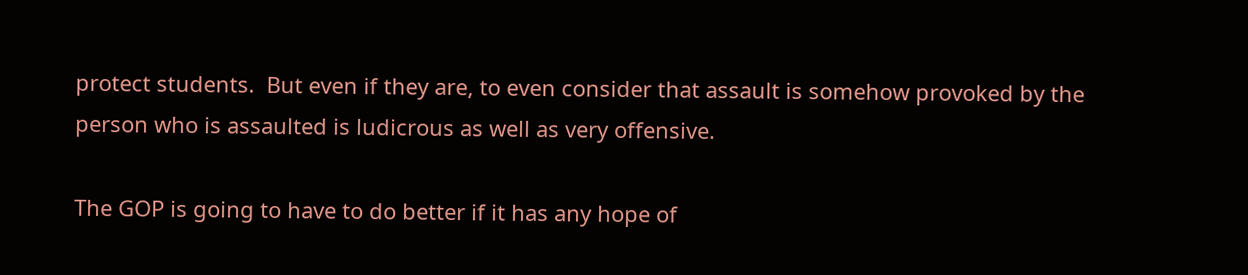protect students.  But even if they are, to even consider that assault is somehow provoked by the person who is assaulted is ludicrous as well as very offensive.

The GOP is going to have to do better if it has any hope of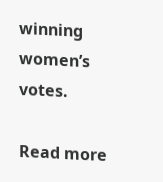winning women’s votes.

Read more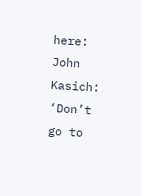here: John Kasich: ‘Don’t go to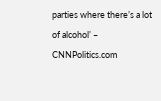parties where there’s a lot of alcohol’ – CNNPolitics.com